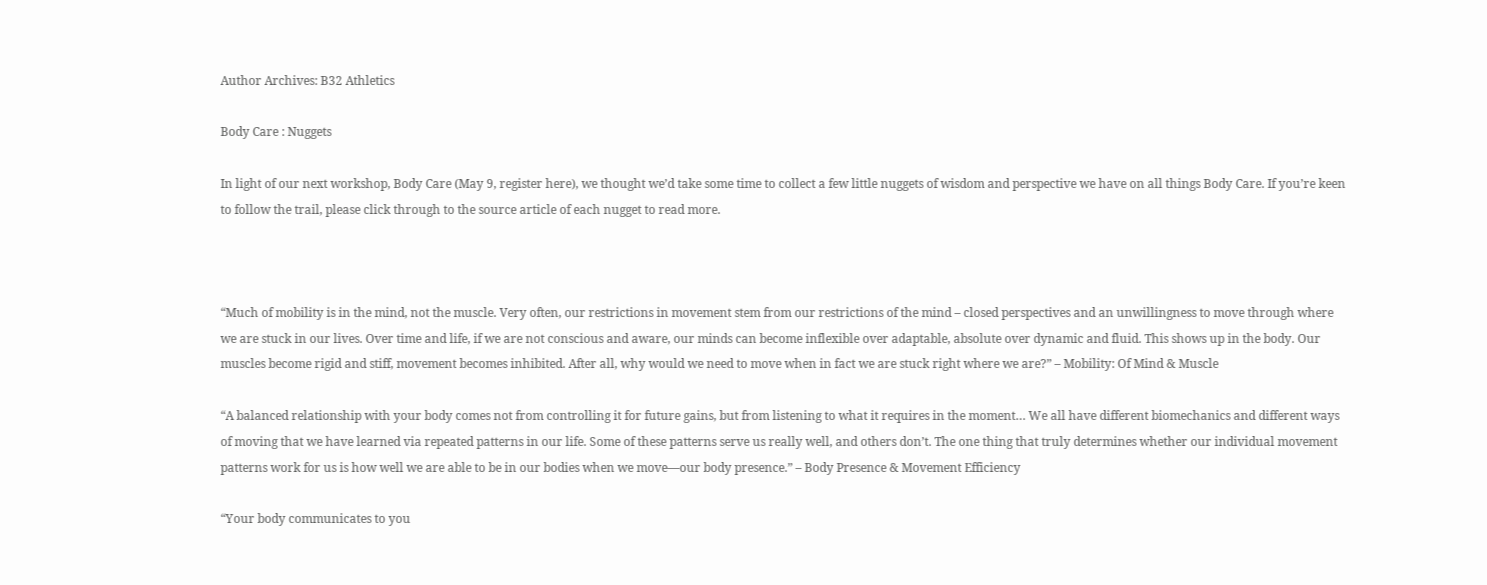Author Archives: B32 Athletics

Body Care : Nuggets

In light of our next workshop, Body Care (May 9, register here), we thought we’d take some time to collect a few little nuggets of wisdom and perspective we have on all things Body Care. If you’re keen to follow the trail, please click through to the source article of each nugget to read more.



“Much of mobility is in the mind, not the muscle. Very often, our restrictions in movement stem from our restrictions of the mind – closed perspectives and an unwillingness to move through where we are stuck in our lives. Over time and life, if we are not conscious and aware, our minds can become inflexible over adaptable, absolute over dynamic and fluid. This shows up in the body. Our muscles become rigid and stiff, movement becomes inhibited. After all, why would we need to move when in fact we are stuck right where we are?” – Mobility: Of Mind & Muscle

“A balanced relationship with your body comes not from controlling it for future gains, but from listening to what it requires in the moment… We all have different biomechanics and different ways of moving that we have learned via repeated patterns in our life. Some of these patterns serve us really well, and others don’t. The one thing that truly determines whether our individual movement patterns work for us is how well we are able to be in our bodies when we move—our body presence.” – Body Presence & Movement Efficiency

“Your body communicates to you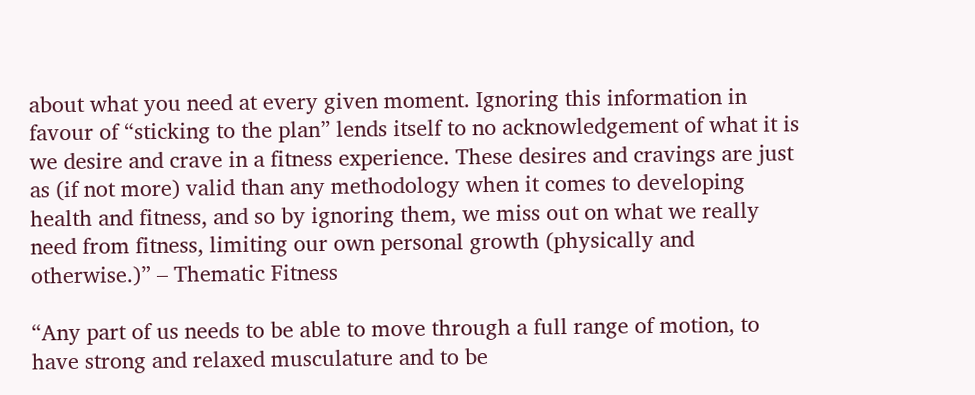about what you need at every given moment. Ignoring this information in favour of “sticking to the plan” lends itself to no acknowledgement of what it is we desire and crave in a fitness experience. These desires and cravings are just as (if not more) valid than any methodology when it comes to developing health and fitness, and so by ignoring them, we miss out on what we really need from fitness, limiting our own personal growth (physically and otherwise.)” – Thematic Fitness

“Any part of us needs to be able to move through a full range of motion, to have strong and relaxed musculature and to be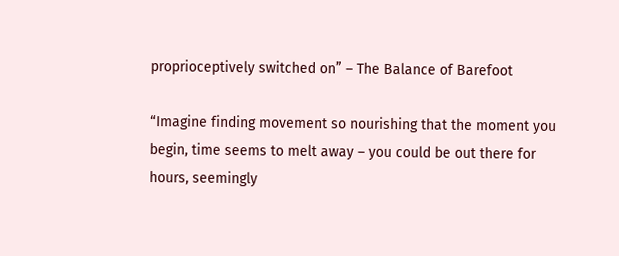proprioceptively switched on” – The Balance of Barefoot

“Imagine finding movement so nourishing that the moment you begin, time seems to melt away – you could be out there for hours, seemingly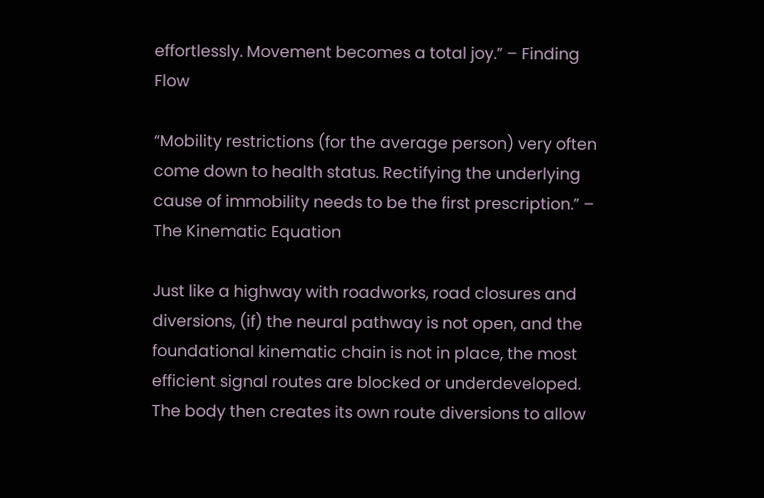effortlessly. Movement becomes a total joy.” – Finding Flow

“Mobility restrictions (for the average person) very often come down to health status. Rectifying the underlying cause of immobility needs to be the first prescription.” – The Kinematic Equation

Just like a highway with roadworks, road closures and diversions, (if) the neural pathway is not open, and the foundational kinematic chain is not in place, the most efficient signal routes are blocked or underdeveloped. The body then creates its own route diversions to allow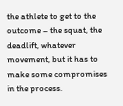the athlete to get to the outcome – the squat, the deadlift, whatever movement, but it has to make some compromises in the process.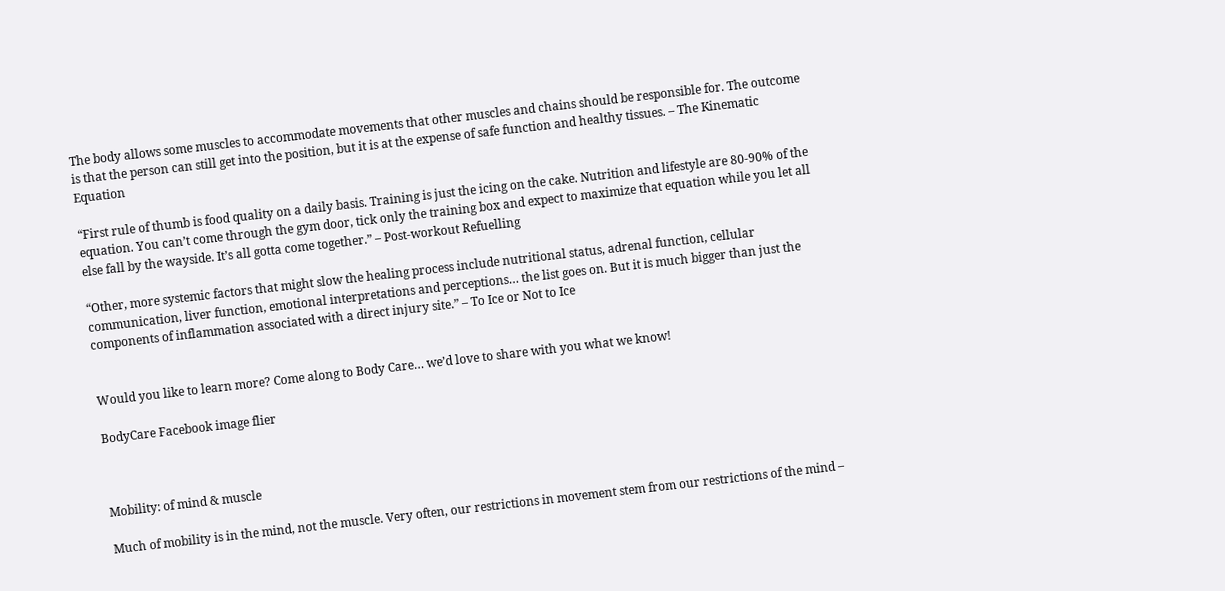The body allows some muscles to accommodate movements that other muscles and chains should be responsible for. The outcome is that the person can still get into the position, but it is at the expense of safe function and healthy tissues. – The Kinematic Equation

“First rule of thumb is food quality on a daily basis. Training is just the icing on the cake. Nutrition and lifestyle are 80-90% of the equation. You can’t come through the gym door, tick only the training box and expect to maximize that equation while you let all else fall by the wayside. It’s all gotta come together.” – Post-workout Refuelling

“Other, more systemic factors that might slow the healing process include nutritional status, adrenal function, cellular communication, liver function, emotional interpretations and perceptions… the list goes on. But it is much bigger than just the components of inflammation associated with a direct injury site.” – To Ice or Not to Ice


Would you like to learn more? Come along to Body Care… we’d love to share with you what we know!

BodyCare Facebook image flier



Mobility: of mind & muscle

Much of mobility is in the mind, not the muscle. Very often, our restrictions in movement stem from our restrictions of the mind –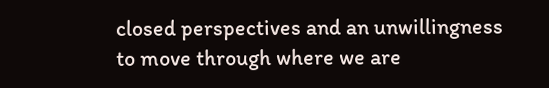closed perspectives and an unwillingness to move through where we are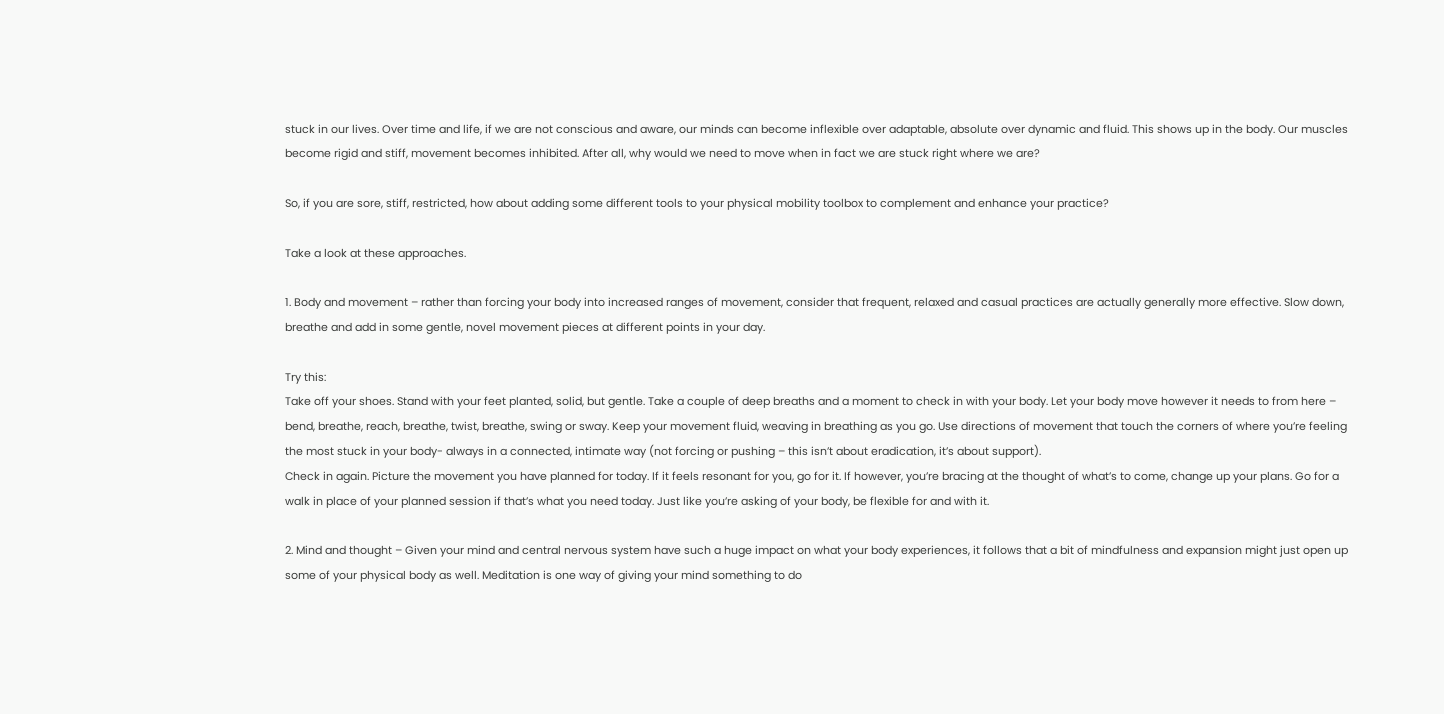stuck in our lives. Over time and life, if we are not conscious and aware, our minds can become inflexible over adaptable, absolute over dynamic and fluid. This shows up in the body. Our muscles become rigid and stiff, movement becomes inhibited. After all, why would we need to move when in fact we are stuck right where we are?

So, if you are sore, stiff, restricted, how about adding some different tools to your physical mobility toolbox to complement and enhance your practice?

Take a look at these approaches.

1. Body and movement – rather than forcing your body into increased ranges of movement, consider that frequent, relaxed and casual practices are actually generally more effective. Slow down, breathe and add in some gentle, novel movement pieces at different points in your day.

Try this:
Take off your shoes. Stand with your feet planted, solid, but gentle. Take a couple of deep breaths and a moment to check in with your body. Let your body move however it needs to from here – bend, breathe, reach, breathe, twist, breathe, swing or sway. Keep your movement fluid, weaving in breathing as you go. Use directions of movement that touch the corners of where you’re feeling the most stuck in your body- always in a connected, intimate way (not forcing or pushing – this isn’t about eradication, it’s about support).
Check in again. Picture the movement you have planned for today. If it feels resonant for you, go for it. If however, you’re bracing at the thought of what’s to come, change up your plans. Go for a walk in place of your planned session if that’s what you need today. Just like you’re asking of your body, be flexible for and with it.

2. Mind and thought – Given your mind and central nervous system have such a huge impact on what your body experiences, it follows that a bit of mindfulness and expansion might just open up some of your physical body as well. Meditation is one way of giving your mind something to do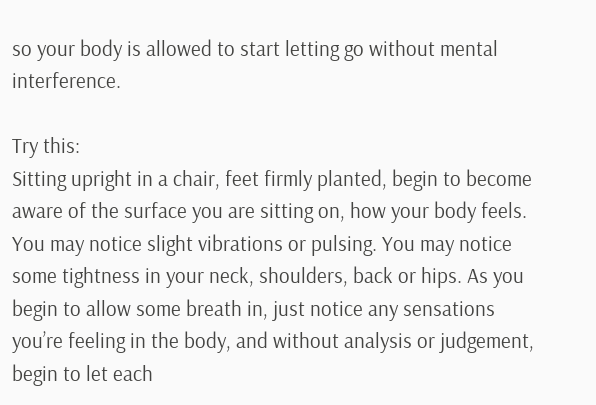so your body is allowed to start letting go without mental interference.

Try this:
Sitting upright in a chair, feet firmly planted, begin to become aware of the surface you are sitting on, how your body feels. You may notice slight vibrations or pulsing. You may notice some tightness in your neck, shoulders, back or hips. As you begin to allow some breath in, just notice any sensations you’re feeling in the body, and without analysis or judgement, begin to let each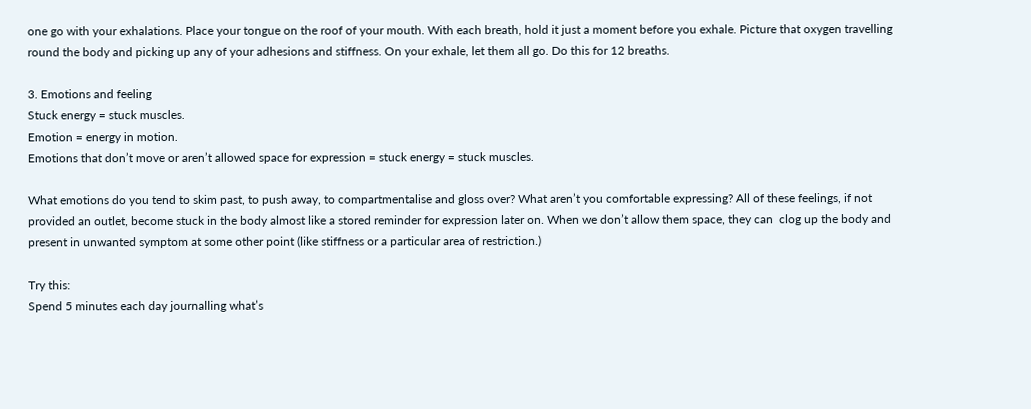one go with your exhalations. Place your tongue on the roof of your mouth. With each breath, hold it just a moment before you exhale. Picture that oxygen travelling round the body and picking up any of your adhesions and stiffness. On your exhale, let them all go. Do this for 12 breaths.

3. Emotions and feeling
Stuck energy = stuck muscles.
Emotion = energy in motion.
Emotions that don’t move or aren’t allowed space for expression = stuck energy = stuck muscles.

What emotions do you tend to skim past, to push away, to compartmentalise and gloss over? What aren’t you comfortable expressing? All of these feelings, if not provided an outlet, become stuck in the body almost like a stored reminder for expression later on. When we don’t allow them space, they can  clog up the body and present in unwanted symptom at some other point (like stiffness or a particular area of restriction.)

Try this:
Spend 5 minutes each day journalling what’s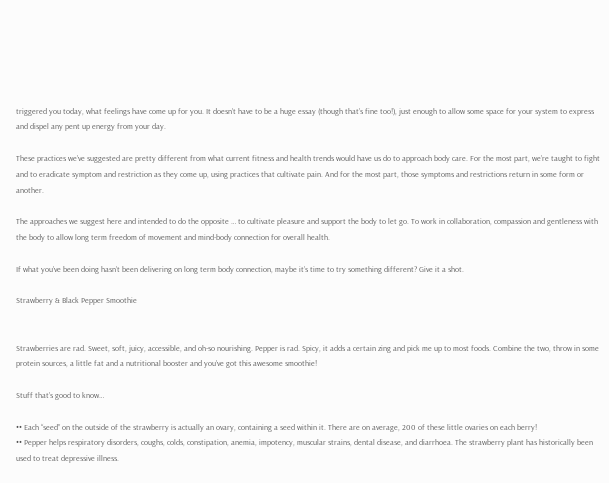triggered you today, what feelings have come up for you. It doesn’t have to be a huge essay (though that’s fine too!), just enough to allow some space for your system to express and dispel any pent up energy from your day.

These practices we’ve suggested are pretty different from what current fitness and health trends would have us do to approach body care. For the most part, we’re taught to fight and to eradicate symptom and restriction as they come up, using practices that cultivate pain. And for the most part, those symptoms and restrictions return in some form or another.

The approaches we suggest here and intended to do the opposite … to cultivate pleasure and support the body to let go. To work in collaboration, compassion and gentleness with the body to allow long term freedom of movement and mind-body connection for overall health.

If what you’ve been doing hasn’t been delivering on long term body connection, maybe it’s time to try something different? Give it a shot.

Strawberry & Black Pepper Smoothie


Strawberries are rad. Sweet, soft, juicy, accessible, and oh-so nourishing. Pepper is rad. Spicy, it adds a certain zing and pick me up to most foods. Combine the two, throw in some protein sources, a little fat and a nutritional booster and you’ve got this awesome smoothie!

Stuff that’s good to know…

•• Each “seed” on the outside of the strawberry is actually an ovary, containing a seed within it. There are on average, 200 of these little ovaries on each berry!
•• Pepper helps respiratory disorders, coughs, colds, constipation, anemia, impotency, muscular strains, dental disease, and diarrhoea. The strawberry plant has historically been used to treat depressive illness.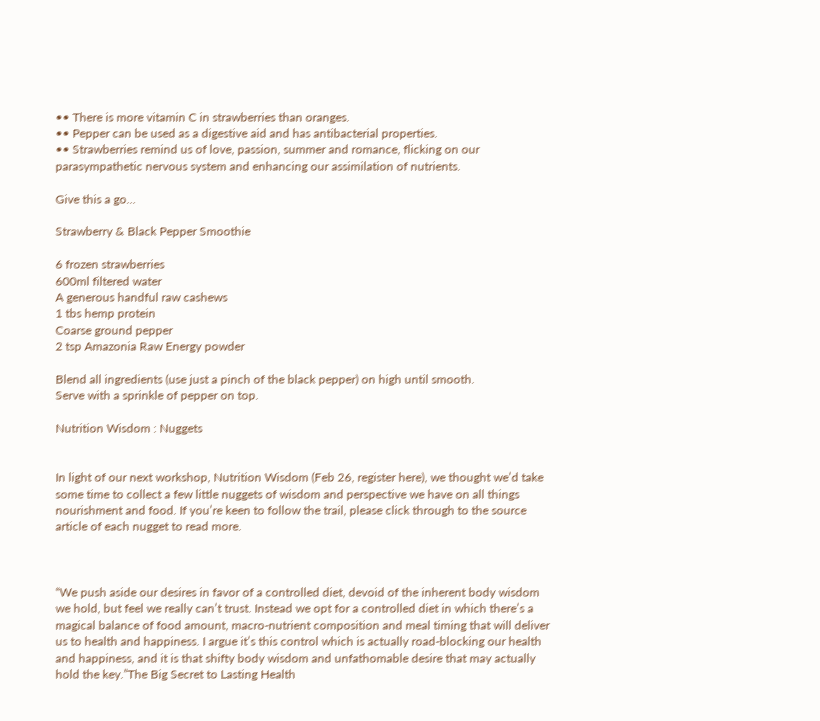•• There is more vitamin C in strawberries than oranges.
•• Pepper can be used as a digestive aid and has antibacterial properties.
•• Strawberries remind us of love, passion, summer and romance, flicking on our parasympathetic nervous system and enhancing our assimilation of nutrients.

Give this a go…

Strawberry & Black Pepper Smoothie

6 frozen strawberries
600ml filtered water
A generous handful raw cashews
1 tbs hemp protein
Coarse ground pepper
2 tsp Amazonia Raw Energy powder

Blend all ingredients (use just a pinch of the black pepper) on high until smooth.
Serve with a sprinkle of pepper on top.

Nutrition Wisdom : Nuggets


In light of our next workshop, Nutrition Wisdom (Feb 26, register here), we thought we’d take some time to collect a few little nuggets of wisdom and perspective we have on all things nourishment and food. If you’re keen to follow the trail, please click through to the source article of each nugget to read more.



“We push aside our desires in favor of a controlled diet, devoid of the inherent body wisdom we hold, but feel we really can’t trust. Instead we opt for a controlled diet in which there’s a magical balance of food amount, macro-nutrient composition and meal timing that will deliver us to health and happiness. I argue it’s this control which is actually road-blocking our health and happiness, and it is that shifty body wisdom and unfathomable desire that may actually hold the key.”The Big Secret to Lasting Health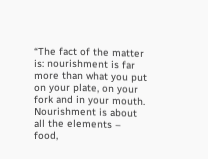“The fact of the matter is: nourishment is far more than what you put on your plate, on your fork and in your mouth. Nourishment is about all the elements – food,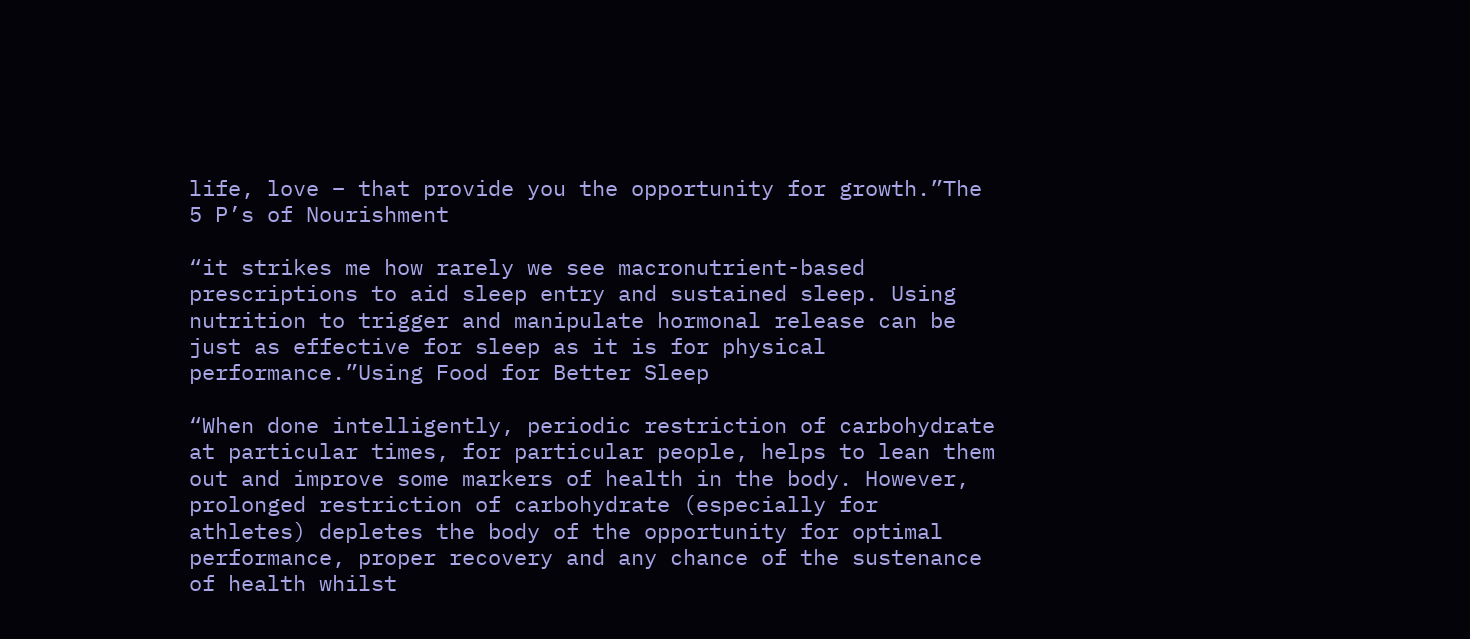life, love – that provide you the opportunity for growth.”The 5 P’s of Nourishment

“it strikes me how rarely we see macronutrient-based prescriptions to aid sleep entry and sustained sleep. Using nutrition to trigger and manipulate hormonal release can be just as effective for sleep as it is for physical performance.”Using Food for Better Sleep

“When done intelligently, periodic restriction of carbohydrate at particular times, for particular people, helps to lean them out and improve some markers of health in the body. However, prolonged restriction of carbohydrate (especially for athletes) depletes the body of the opportunity for optimal performance, proper recovery and any chance of the sustenance of health whilst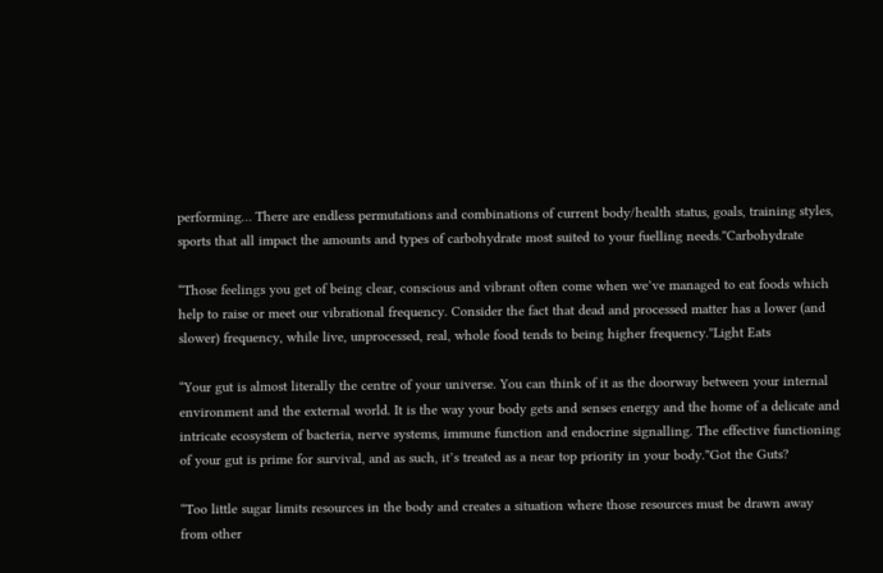performing… There are endless permutations and combinations of current body/health status, goals, training styles, sports that all impact the amounts and types of carbohydrate most suited to your fuelling needs.”Carbohydrate

“Those feelings you get of being clear, conscious and vibrant often come when we’ve managed to eat foods which help to raise or meet our vibrational frequency. Consider the fact that dead and processed matter has a lower (and slower) frequency, while live, unprocessed, real, whole food tends to being higher frequency.”Light Eats

“Your gut is almost literally the centre of your universe. You can think of it as the doorway between your internal environment and the external world. It is the way your body gets and senses energy and the home of a delicate and intricate ecosystem of bacteria, nerve systems, immune function and endocrine signalling. The effective functioning of your gut is prime for survival, and as such, it’s treated as a near top priority in your body.”Got the Guts?

“Too little sugar limits resources in the body and creates a situation where those resources must be drawn away from other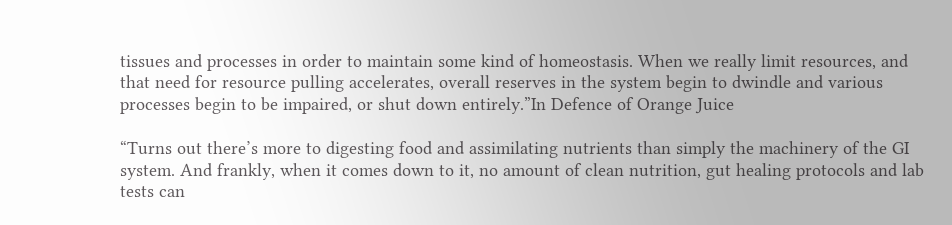tissues and processes in order to maintain some kind of homeostasis. When we really limit resources, and that need for resource pulling accelerates, overall reserves in the system begin to dwindle and various processes begin to be impaired, or shut down entirely.”In Defence of Orange Juice

“Turns out there’s more to digesting food and assimilating nutrients than simply the machinery of the GI system. And frankly, when it comes down to it, no amount of clean nutrition, gut healing protocols and lab tests can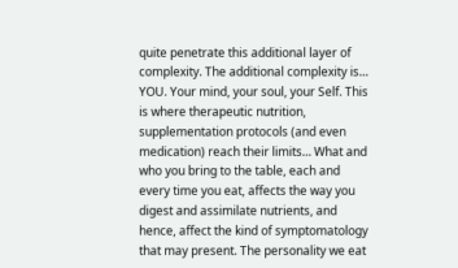quite penetrate this additional layer of complexity. The additional complexity is… YOU. Your mind, your soul, your Self. This is where therapeutic nutrition, supplementation protocols (and even medication) reach their limits… What and who you bring to the table, each and every time you eat, affects the way you digest and assimilate nutrients, and hence, affect the kind of symptomatology that may present. The personality we eat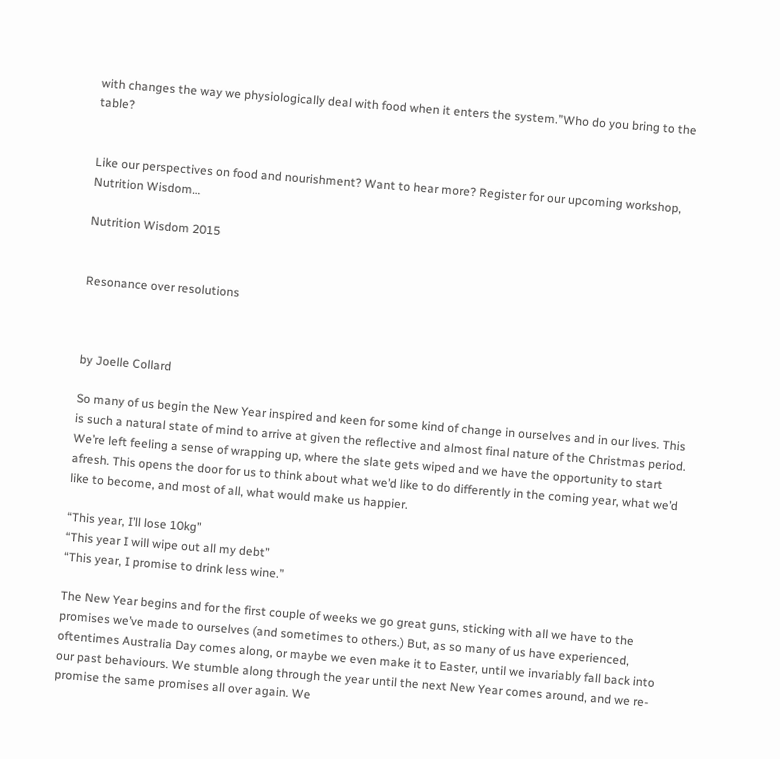with changes the way we physiologically deal with food when it enters the system.”Who do you bring to the table?


Like our perspectives on food and nourishment? Want to hear more? Register for our upcoming workshop, Nutrition Wisdom…

Nutrition Wisdom 2015


Resonance over resolutions



by Joelle Collard

So many of us begin the New Year inspired and keen for some kind of change in ourselves and in our lives. This is such a natural state of mind to arrive at given the reflective and almost final nature of the Christmas period. We’re left feeling a sense of wrapping up, where the slate gets wiped and we have the opportunity to start afresh. This opens the door for us to think about what we’d like to do differently in the coming year, what we’d like to become, and most of all, what would make us happier.

“This year, I’ll lose 10kg”
“This year I will wipe out all my debt”
“This year, I promise to drink less wine.”

The New Year begins and for the first couple of weeks we go great guns, sticking with all we have to the promises we’ve made to ourselves (and sometimes to others.) But, as so many of us have experienced, oftentimes Australia Day comes along, or maybe we even make it to Easter, until we invariably fall back into our past behaviours. We stumble along through the year until the next New Year comes around, and we re-promise the same promises all over again. We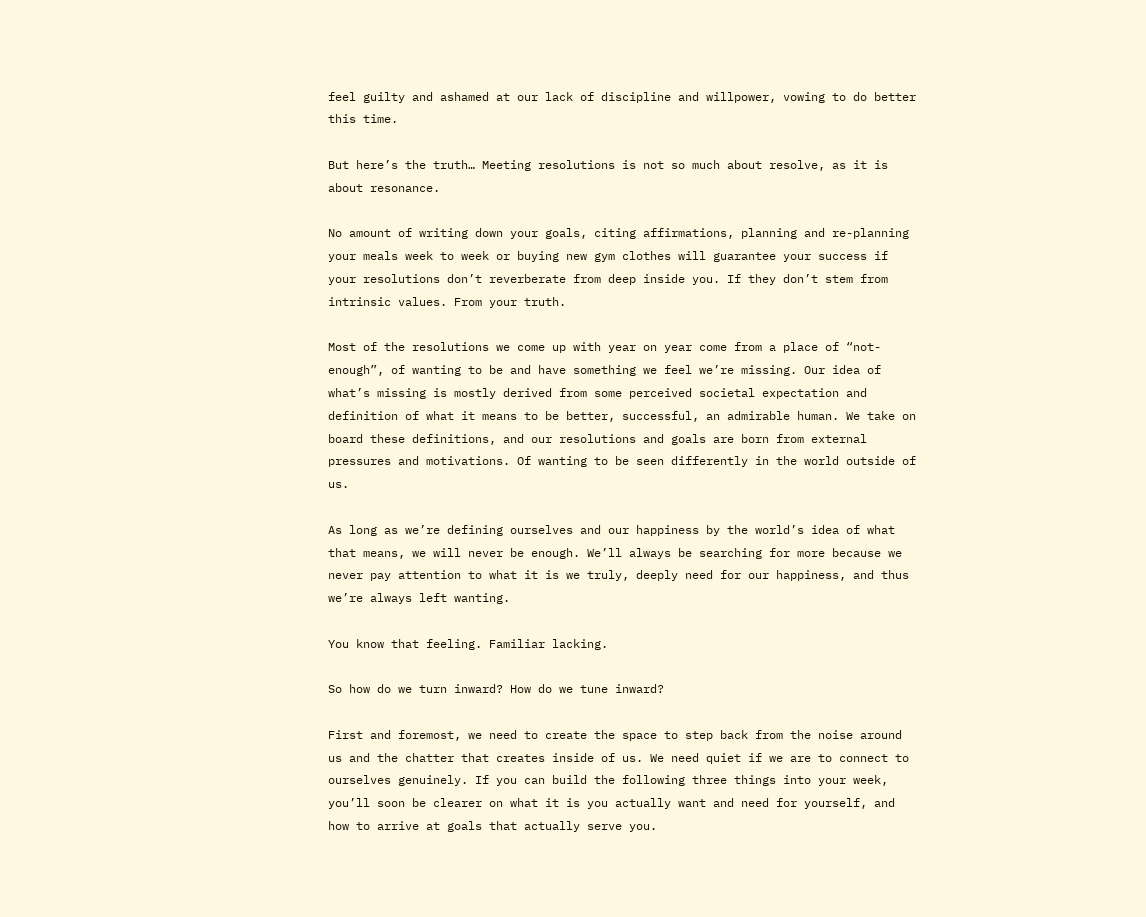feel guilty and ashamed at our lack of discipline and willpower, vowing to do better this time.

But here’s the truth… Meeting resolutions is not so much about resolve, as it is about resonance.

No amount of writing down your goals, citing affirmations, planning and re-planning your meals week to week or buying new gym clothes will guarantee your success if your resolutions don’t reverberate from deep inside you. If they don’t stem from intrinsic values. From your truth.

Most of the resolutions we come up with year on year come from a place of “not-enough”, of wanting to be and have something we feel we’re missing. Our idea of what’s missing is mostly derived from some perceived societal expectation and definition of what it means to be better, successful, an admirable human. We take on board these definitions, and our resolutions and goals are born from external pressures and motivations. Of wanting to be seen differently in the world outside of us.

As long as we’re defining ourselves and our happiness by the world’s idea of what that means, we will never be enough. We’ll always be searching for more because we never pay attention to what it is we truly, deeply need for our happiness, and thus we’re always left wanting.

You know that feeling. Familiar lacking.

So how do we turn inward? How do we tune inward?

First and foremost, we need to create the space to step back from the noise around us and the chatter that creates inside of us. We need quiet if we are to connect to ourselves genuinely. If you can build the following three things into your week, you’ll soon be clearer on what it is you actually want and need for yourself, and how to arrive at goals that actually serve you.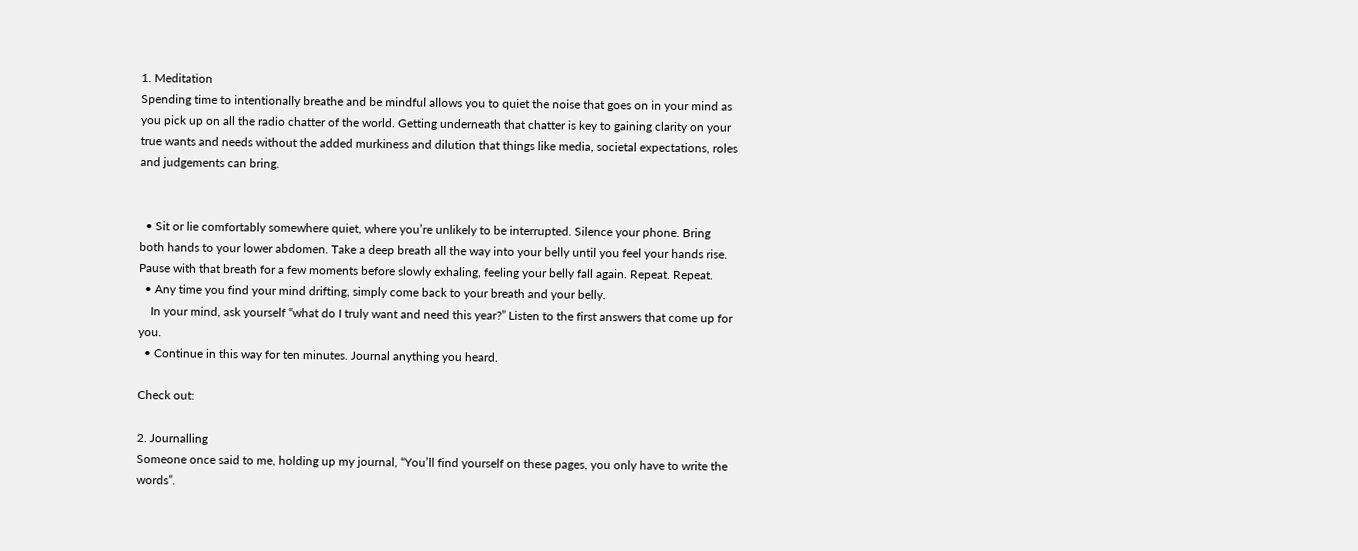1. Meditation
Spending time to intentionally breathe and be mindful allows you to quiet the noise that goes on in your mind as you pick up on all the radio chatter of the world. Getting underneath that chatter is key to gaining clarity on your true wants and needs without the added murkiness and dilution that things like media, societal expectations, roles and judgements can bring.


  • Sit or lie comfortably somewhere quiet, where you’re unlikely to be interrupted. Silence your phone. Bring both hands to your lower abdomen. Take a deep breath all the way into your belly until you feel your hands rise. Pause with that breath for a few moments before slowly exhaling, feeling your belly fall again. Repeat. Repeat.
  • Any time you find your mind drifting, simply come back to your breath and your belly.
    In your mind, ask yourself “what do I truly want and need this year?” Listen to the first answers that come up for you.
  • Continue in this way for ten minutes. Journal anything you heard.

Check out:

2. Journalling
Someone once said to me, holding up my journal, “You’ll find yourself on these pages, you only have to write the words”.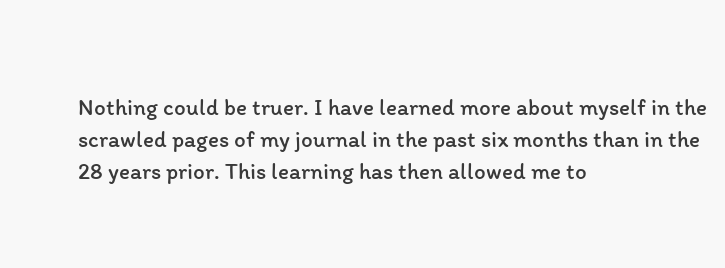Nothing could be truer. I have learned more about myself in the scrawled pages of my journal in the past six months than in the 28 years prior. This learning has then allowed me to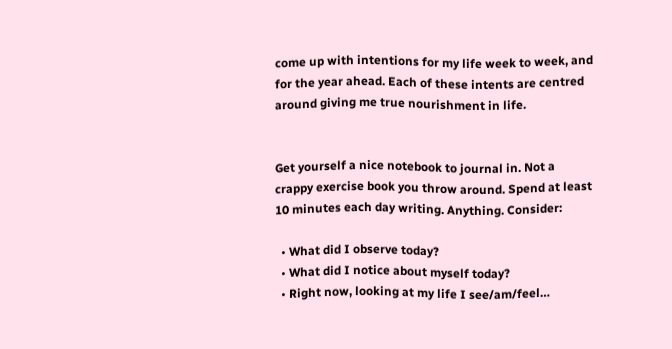come up with intentions for my life week to week, and for the year ahead. Each of these intents are centred around giving me true nourishment in life.


Get yourself a nice notebook to journal in. Not a crappy exercise book you throw around. Spend at least 10 minutes each day writing. Anything. Consider:

  • What did I observe today?
  • What did I notice about myself today?
  • Right now, looking at my life I see/am/feel…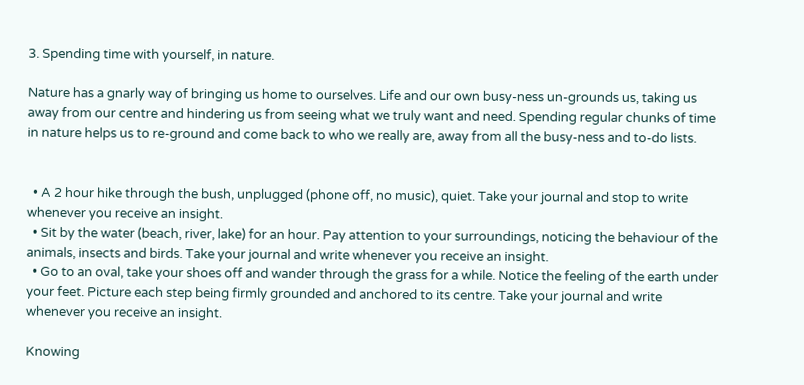3. Spending time with yourself, in nature.

Nature has a gnarly way of bringing us home to ourselves. Life and our own busy-ness un-grounds us, taking us away from our centre and hindering us from seeing what we truly want and need. Spending regular chunks of time in nature helps us to re-ground and come back to who we really are, away from all the busy-ness and to-do lists.


  • A 2 hour hike through the bush, unplugged (phone off, no music), quiet. Take your journal and stop to write whenever you receive an insight.
  • Sit by the water (beach, river, lake) for an hour. Pay attention to your surroundings, noticing the behaviour of the animals, insects and birds. Take your journal and write whenever you receive an insight.
  • Go to an oval, take your shoes off and wander through the grass for a while. Notice the feeling of the earth under your feet. Picture each step being firmly grounded and anchored to its centre. Take your journal and write whenever you receive an insight.

Knowing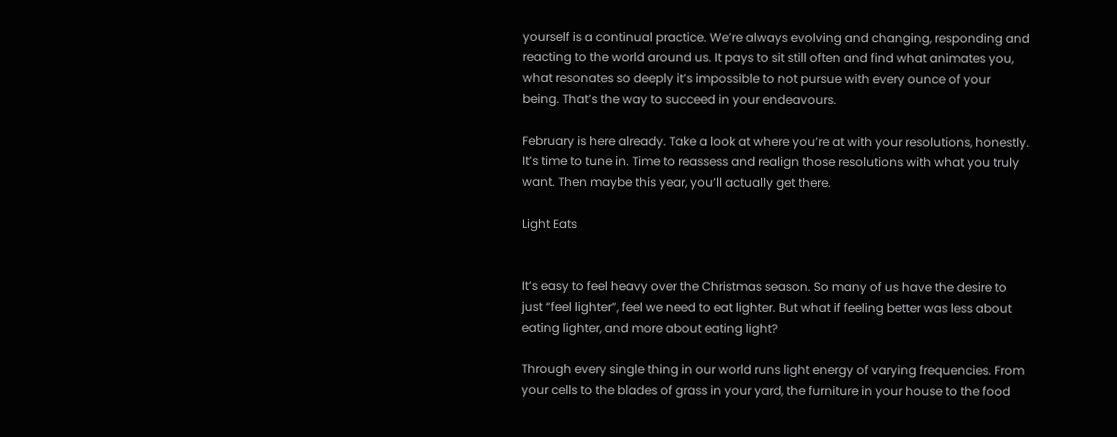yourself is a continual practice. We’re always evolving and changing, responding and reacting to the world around us. It pays to sit still often and find what animates you, what resonates so deeply it’s impossible to not pursue with every ounce of your being. That’s the way to succeed in your endeavours.

February is here already. Take a look at where you’re at with your resolutions, honestly. It’s time to tune in. Time to reassess and realign those resolutions with what you truly want. Then maybe this year, you’ll actually get there.

Light Eats


It’s easy to feel heavy over the Christmas season. So many of us have the desire to just “feel lighter”, feel we need to eat lighter. But what if feeling better was less about eating lighter, and more about eating light?

Through every single thing in our world runs light energy of varying frequencies. From your cells to the blades of grass in your yard, the furniture in your house to the food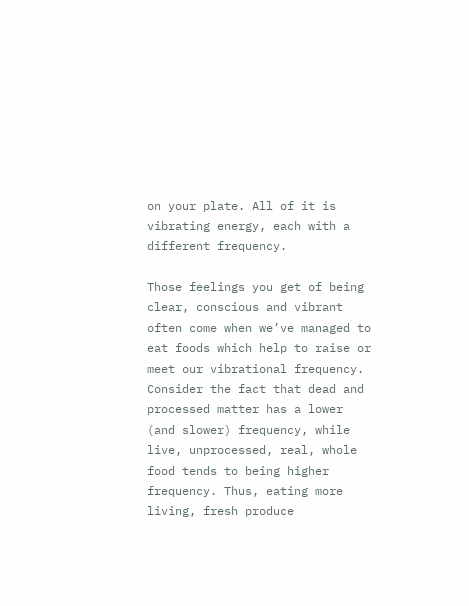on your plate. All of it is vibrating energy, each with a different frequency.

Those feelings you get of being clear, conscious and vibrant often come when we’ve managed to eat foods which help to raise or meet our vibrational frequency. Consider the fact that dead and processed matter has a lower (and slower) frequency, while live, unprocessed, real, whole food tends to being higher frequency. Thus, eating more living, fresh produce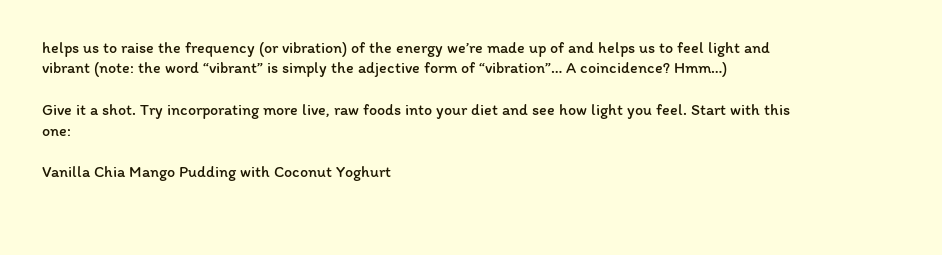helps us to raise the frequency (or vibration) of the energy we’re made up of and helps us to feel light and vibrant (note: the word “vibrant” is simply the adjective form of “vibration”… A coincidence? Hmm…)

Give it a shot. Try incorporating more live, raw foods into your diet and see how light you feel. Start with this one:

Vanilla Chia Mango Pudding with Coconut Yoghurt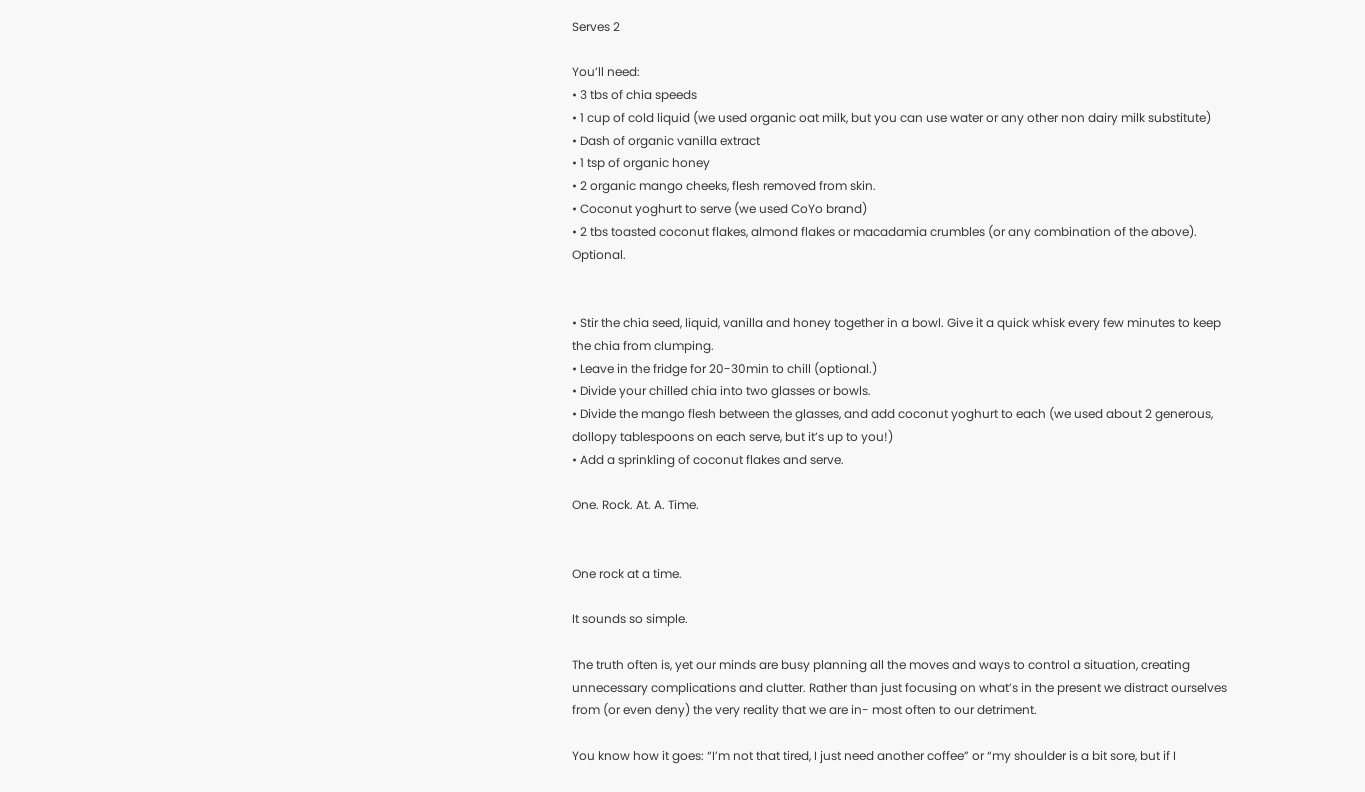Serves 2

You’ll need:
• 3 tbs of chia speeds
• 1 cup of cold liquid (we used organic oat milk, but you can use water or any other non dairy milk substitute)
• Dash of organic vanilla extract
• 1 tsp of organic honey
• 2 organic mango cheeks, flesh removed from skin.
• Coconut yoghurt to serve (we used CoYo brand)
• 2 tbs toasted coconut flakes, almond flakes or macadamia crumbles (or any combination of the above). Optional.


• Stir the chia seed, liquid, vanilla and honey together in a bowl. Give it a quick whisk every few minutes to keep the chia from clumping.
• Leave in the fridge for 20-30min to chill (optional.)
• Divide your chilled chia into two glasses or bowls.
• Divide the mango flesh between the glasses, and add coconut yoghurt to each (we used about 2 generous, dollopy tablespoons on each serve, but it’s up to you!)
• Add a sprinkling of coconut flakes and serve.

One. Rock. At. A. Time.


One rock at a time.

It sounds so simple.

The truth often is, yet our minds are busy planning all the moves and ways to control a situation, creating unnecessary complications and clutter. Rather than just focusing on what’s in the present we distract ourselves from (or even deny) the very reality that we are in- most often to our detriment.

You know how it goes: “I’m not that tired, I just need another coffee” or “my shoulder is a bit sore, but if I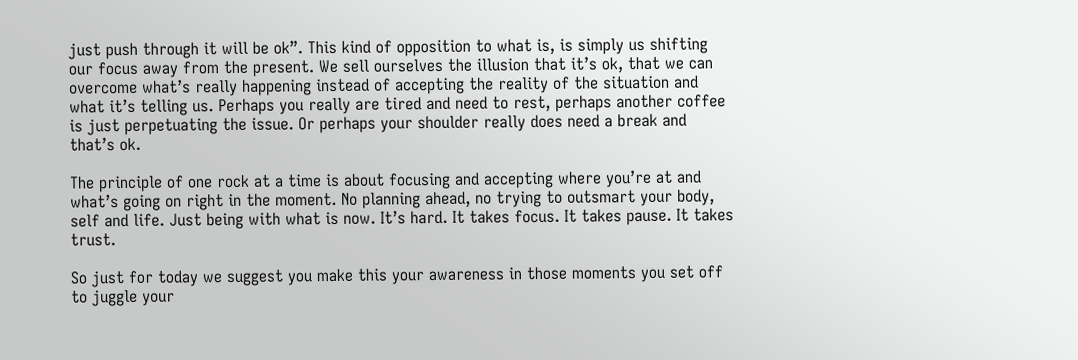just push through it will be ok”. This kind of opposition to what is, is simply us shifting our focus away from the present. We sell ourselves the illusion that it’s ok, that we can overcome what’s really happening instead of accepting the reality of the situation and what it’s telling us. Perhaps you really are tired and need to rest, perhaps another coffee is just perpetuating the issue. Or perhaps your shoulder really does need a break and that’s ok.

The principle of one rock at a time is about focusing and accepting where you’re at and what’s going on right in the moment. No planning ahead, no trying to outsmart your body, self and life. Just being with what is now. It’s hard. It takes focus. It takes pause. It takes trust.

So just for today we suggest you make this your awareness in those moments you set off to juggle your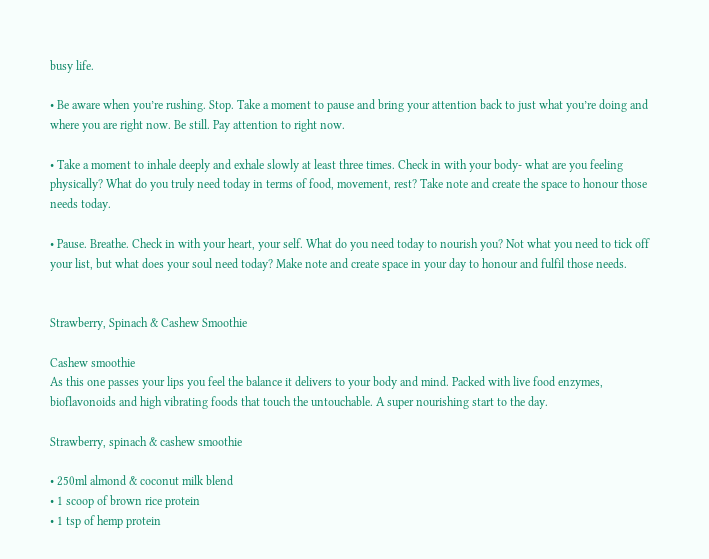busy life.

• Be aware when you’re rushing. Stop. Take a moment to pause and bring your attention back to just what you’re doing and where you are right now. Be still. Pay attention to right now.

• Take a moment to inhale deeply and exhale slowly at least three times. Check in with your body- what are you feeling physically? What do you truly need today in terms of food, movement, rest? Take note and create the space to honour those needs today.

• Pause. Breathe. Check in with your heart, your self. What do you need today to nourish you? Not what you need to tick off your list, but what does your soul need today? Make note and create space in your day to honour and fulfil those needs.


Strawberry, Spinach & Cashew Smoothie

Cashew smoothie
As this one passes your lips you feel the balance it delivers to your body and mind. Packed with live food enzymes, bioflavonoids and high vibrating foods that touch the untouchable. A super nourishing start to the day.

Strawberry, spinach & cashew smoothie

• 250ml almond & coconut milk blend
• 1 scoop of brown rice protein
• 1 tsp of hemp protein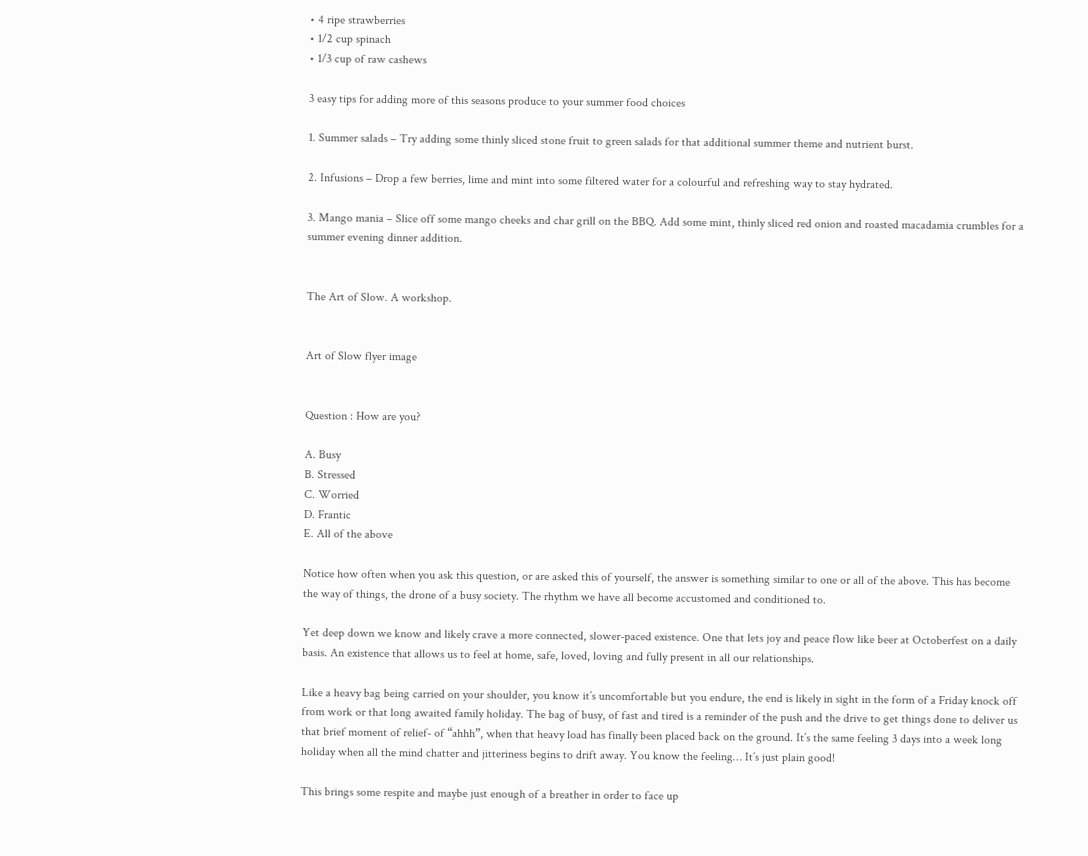• 4 ripe strawberries
• 1/2 cup spinach
• 1/3 cup of raw cashews

3 easy tips for adding more of this seasons produce to your summer food choices

1. Summer salads – Try adding some thinly sliced stone fruit to green salads for that additional summer theme and nutrient burst.

2. Infusions – Drop a few berries, lime and mint into some filtered water for a colourful and refreshing way to stay hydrated.

3. Mango mania – Slice off some mango cheeks and char grill on the BBQ. Add some mint, thinly sliced red onion and roasted macadamia crumbles for a summer evening dinner addition.


The Art of Slow. A workshop.


Art of Slow flyer image


Question : How are you?

A. Busy
B. Stressed
C. Worried
D. Frantic
E. All of the above

Notice how often when you ask this question, or are asked this of yourself, the answer is something similar to one or all of the above. This has become the way of things, the drone of a busy society. The rhythm we have all become accustomed and conditioned to.

Yet deep down we know and likely crave a more connected, slower-paced existence. One that lets joy and peace flow like beer at Octoberfest on a daily basis. An existence that allows us to feel at home, safe, loved, loving and fully present in all our relationships.

Like a heavy bag being carried on your shoulder, you know it’s uncomfortable but you endure, the end is likely in sight in the form of a Friday knock off from work or that long awaited family holiday. The bag of busy, of fast and tired is a reminder of the push and the drive to get things done to deliver us that brief moment of relief- of “ahhh”, when that heavy load has finally been placed back on the ground. It’s the same feeling 3 days into a week long holiday when all the mind chatter and jitteriness begins to drift away. You know the feeling… It’s just plain good!

This brings some respite and maybe just enough of a breather in order to face up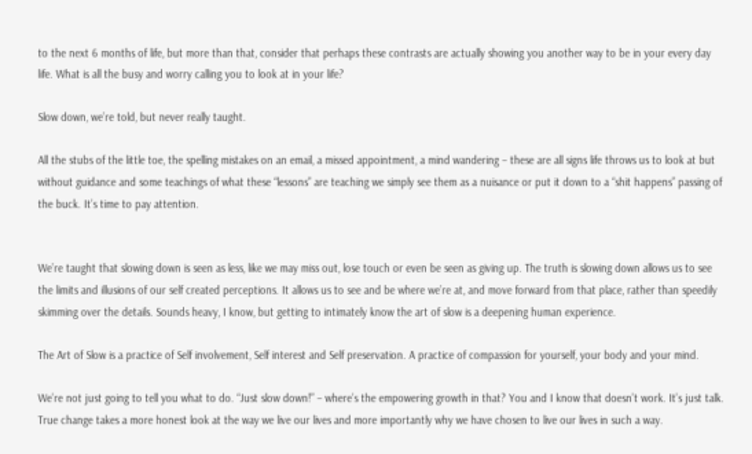to the next 6 months of life, but more than that, consider that perhaps these contrasts are actually showing you another way to be in your every day life. What is all the busy and worry calling you to look at in your life?

Slow down, we’re told, but never really taught.

All the stubs of the little toe, the spelling mistakes on an email, a missed appointment, a mind wandering – these are all signs life throws us to look at but without guidance and some teachings of what these “lessons” are teaching we simply see them as a nuisance or put it down to a “shit happens” passing of the buck. It’s time to pay attention.


We’re taught that slowing down is seen as less, like we may miss out, lose touch or even be seen as giving up. The truth is slowing down allows us to see the limits and illusions of our self created perceptions. It allows us to see and be where we’re at, and move forward from that place, rather than speedily skimming over the details. Sounds heavy, I know, but getting to intimately know the art of slow is a deepening human experience.

The Art of Slow is a practice of Self involvement, Self interest and Self preservation. A practice of compassion for yourself, your body and your mind.

We’re not just going to tell you what to do. “Just slow down!” – where’s the empowering growth in that? You and I know that doesn’t work. It’s just talk. True change takes a more honest look at the way we live our lives and more importantly why we have chosen to live our lives in such a way.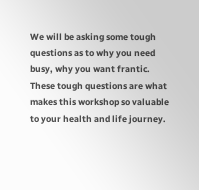We will be asking some tough questions as to why you need busy, why you want frantic. These tough questions are what makes this workshop so valuable to your health and life journey.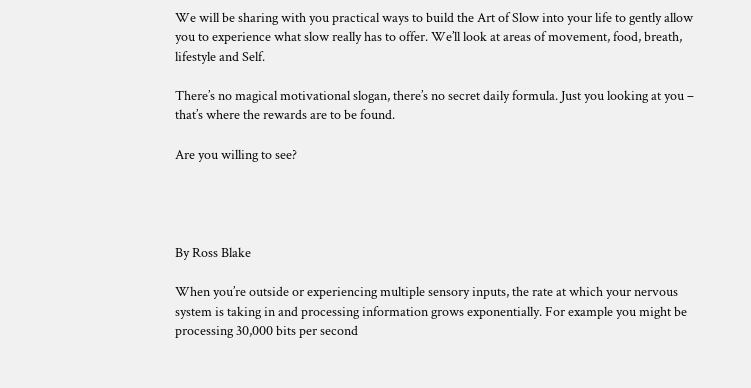We will be sharing with you practical ways to build the Art of Slow into your life to gently allow you to experience what slow really has to offer. We’ll look at areas of movement, food, breath, lifestyle and Self.

There’s no magical motivational slogan, there’s no secret daily formula. Just you looking at you – that’s where the rewards are to be found.

Are you willing to see?




By Ross Blake

When you’re outside or experiencing multiple sensory inputs, the rate at which your nervous system is taking in and processing information grows exponentially. For example you might be processing 30,000 bits per second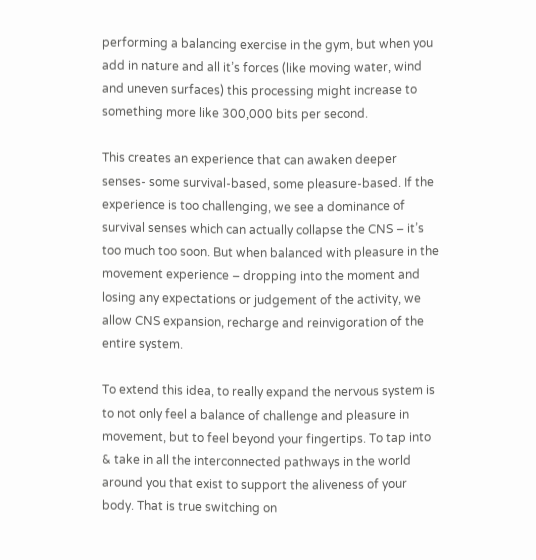performing a balancing exercise in the gym, but when you add in nature and all it’s forces (like moving water, wind and uneven surfaces) this processing might increase to something more like 300,000 bits per second.

This creates an experience that can awaken deeper senses- some survival-based, some pleasure-based. If the experience is too challenging, we see a dominance of survival senses which can actually collapse the CNS – it’s too much too soon. But when balanced with pleasure in the movement experience – dropping into the moment and losing any expectations or judgement of the activity, we allow CNS expansion, recharge and reinvigoration of the entire system.

To extend this idea, to really expand the nervous system is to not only feel a balance of challenge and pleasure in movement, but to feel beyond your fingertips. To tap into & take in all the interconnected pathways in the world around you that exist to support the aliveness of your body. That is true switching on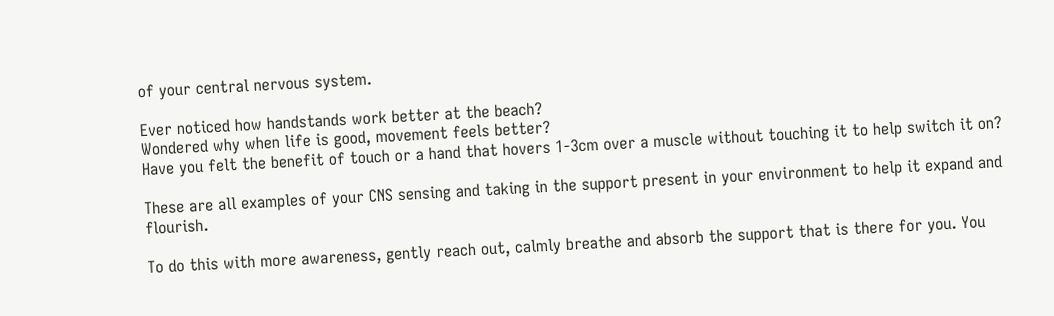of your central nervous system.

Ever noticed how handstands work better at the beach?
Wondered why when life is good, movement feels better?
Have you felt the benefit of touch or a hand that hovers 1-3cm over a muscle without touching it to help switch it on?

These are all examples of your CNS sensing and taking in the support present in your environment to help it expand and flourish.

To do this with more awareness, gently reach out, calmly breathe and absorb the support that is there for you. You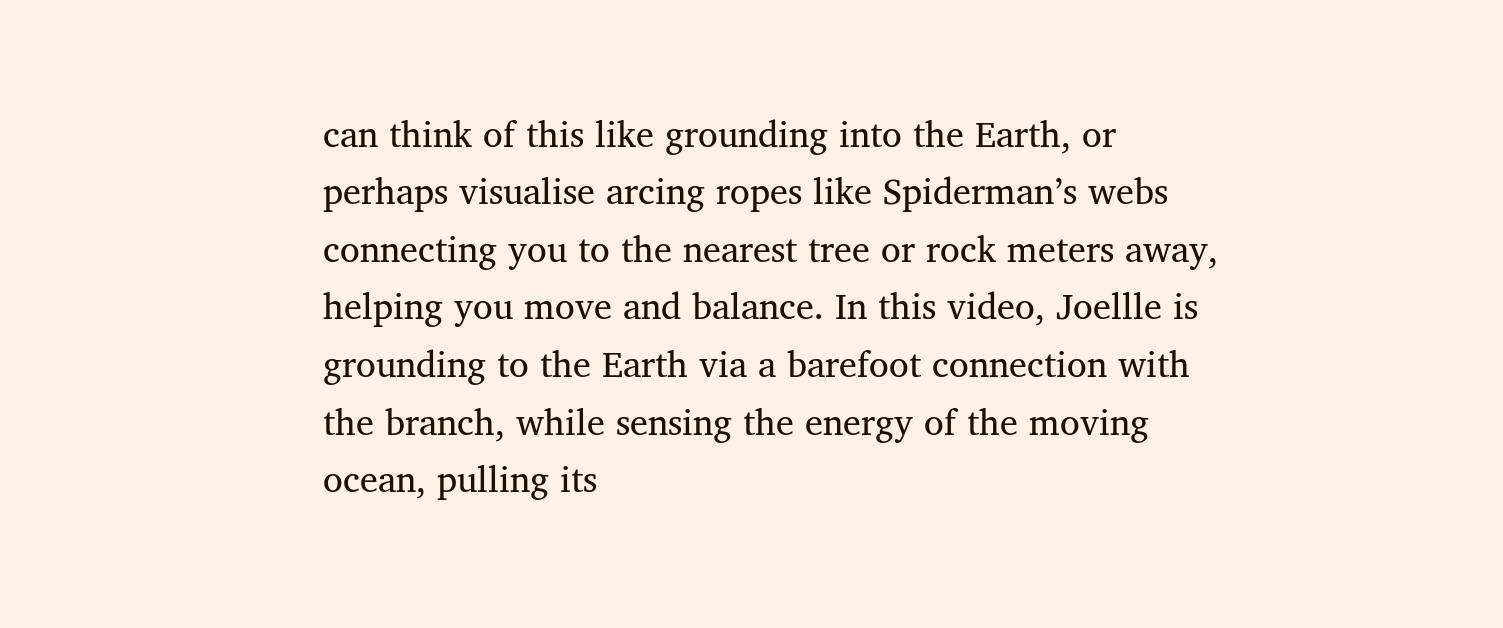can think of this like grounding into the Earth, or perhaps visualise arcing ropes like Spiderman’s webs connecting you to the nearest tree or rock meters away, helping you move and balance. In this video, Joellle is grounding to the Earth via a barefoot connection with the branch, while sensing the energy of the moving ocean, pulling its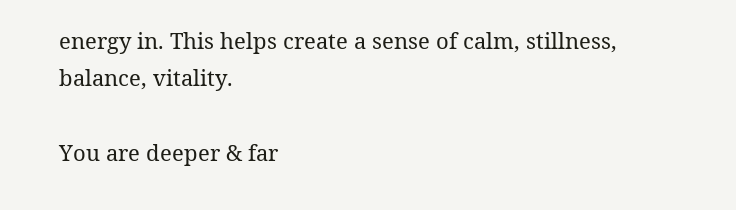energy in. This helps create a sense of calm, stillness, balance, vitality.

You are deeper & far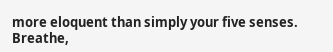more eloquent than simply your five senses. Breathe,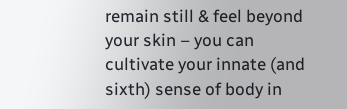remain still & feel beyond your skin – you can cultivate your innate (and sixth) sense of body in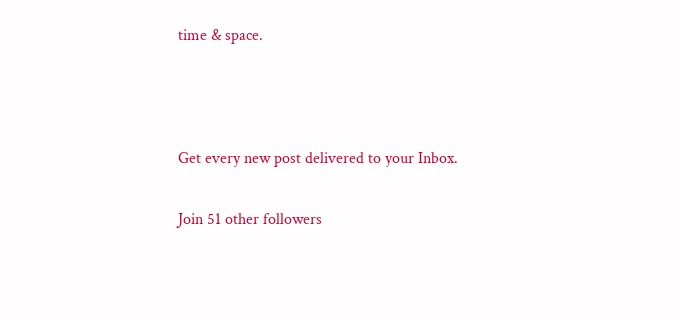time & space.



Get every new post delivered to your Inbox.

Join 51 other followers